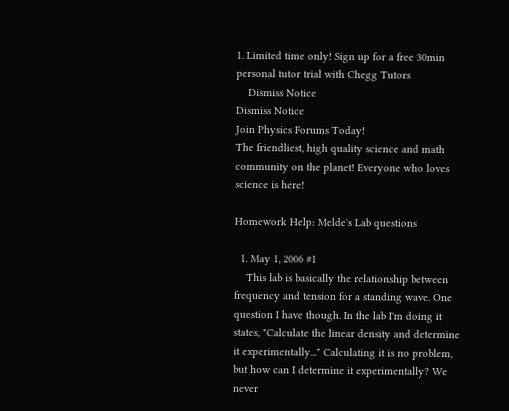1. Limited time only! Sign up for a free 30min personal tutor trial with Chegg Tutors
    Dismiss Notice
Dismiss Notice
Join Physics Forums Today!
The friendliest, high quality science and math community on the planet! Everyone who loves science is here!

Homework Help: Melde's Lab questions

  1. May 1, 2006 #1
    This lab is basically the relationship between frequency and tension for a standing wave. One question I have though. In the lab I'm doing it states, "Calculate the linear density and determine it experimentally..." Calculating it is no problem, but how can I determine it experimentally? We never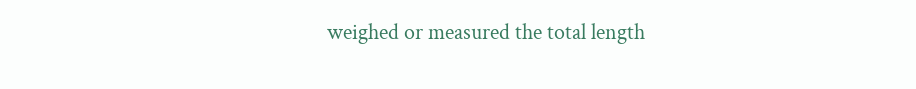weighed or measured the total length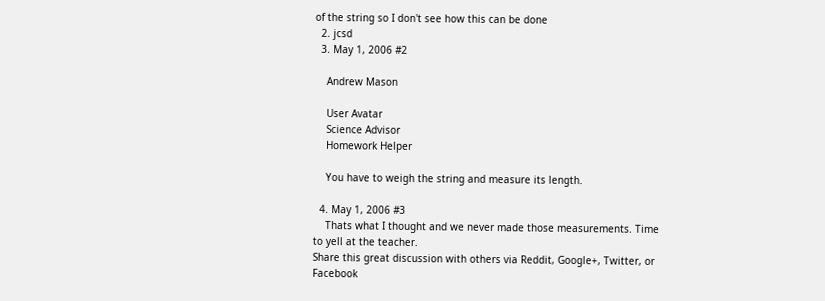of the string so I don't see how this can be done
  2. jcsd
  3. May 1, 2006 #2

    Andrew Mason

    User Avatar
    Science Advisor
    Homework Helper

    You have to weigh the string and measure its length.

  4. May 1, 2006 #3
    Thats what I thought and we never made those measurements. Time to yell at the teacher.
Share this great discussion with others via Reddit, Google+, Twitter, or Facebook